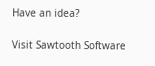Have an idea?

Visit Sawtooth Software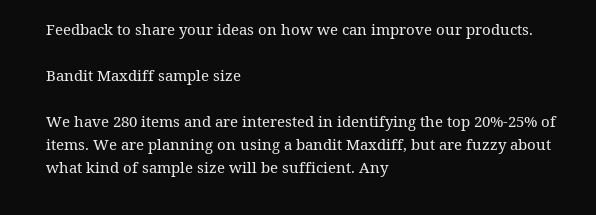Feedback to share your ideas on how we can improve our products.

Bandit Maxdiff sample size

We have 280 items and are interested in identifying the top 20%-25% of items. We are planning on using a bandit Maxdiff, but are fuzzy about what kind of sample size will be sufficient. Any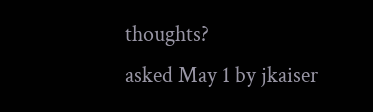thoughts?
asked May 1 by jkaiser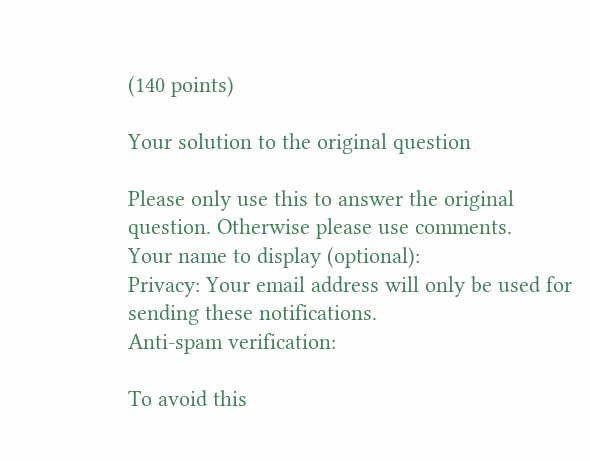(140 points)

Your solution to the original question

Please only use this to answer the original question. Otherwise please use comments.
Your name to display (optional):
Privacy: Your email address will only be used for sending these notifications.
Anti-spam verification:

To avoid this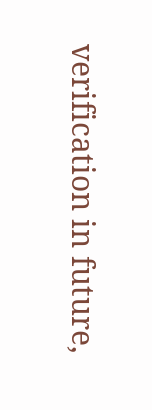verification in future,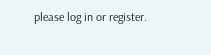please log in or register.